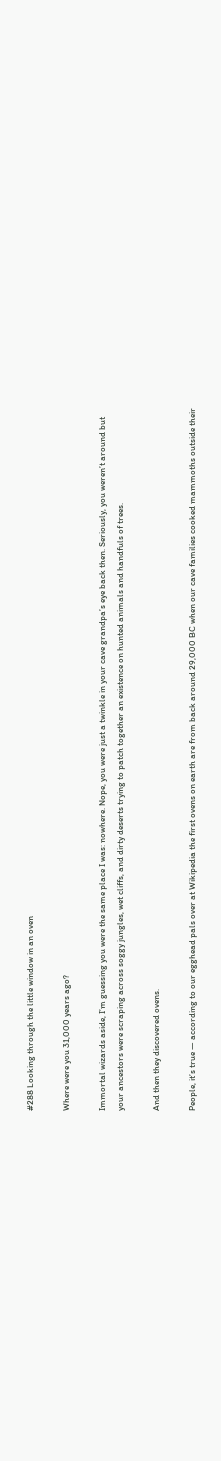#288 Looking through the little window in an oven

Where were you 31,000 years ago?

Immortal wizards aside, I’m guessing you were the same place I was: nowhere. Nope, you were just a twinkle in your cave grandpa’s eye back then. Seriously, you weren’t around but your ancestors were scraping across soggy jungles, wet cliffs, and dirty deserts trying to patch together an existence on hunted animals and handfuls of trees.

And then they discovered ovens.

People, it’s true — according to our egghead pals over at Wikipedia the first ovens on earth are from back around 29,000 BC when our cave families cooked mammoths outside their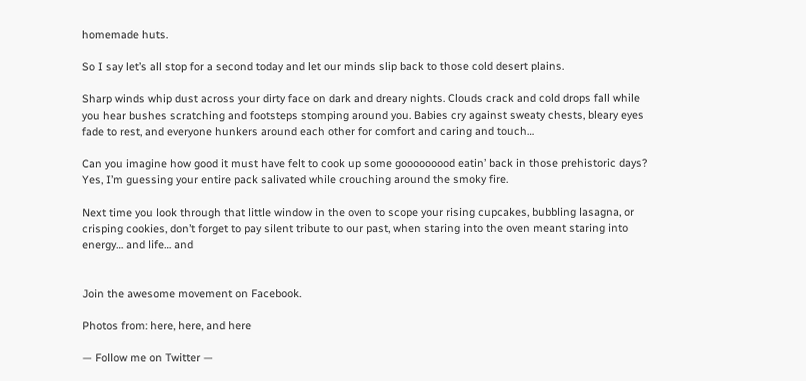homemade huts.

So I say let’s all stop for a second today and let our minds slip back to those cold desert plains.

Sharp winds whip dust across your dirty face on dark and dreary nights. Clouds crack and cold drops fall while you hear bushes scratching and footsteps stomping around you. Babies cry against sweaty chests, bleary eyes fade to rest, and everyone hunkers around each other for comfort and caring and touch…

Can you imagine how good it must have felt to cook up some gooooooood eatin’ back in those prehistoric days? Yes, I’m guessing your entire pack salivated while crouching around the smoky fire.

Next time you look through that little window in the oven to scope your rising cupcakes, bubbling lasagna, or crisping cookies, don’t forget to pay silent tribute to our past, when staring into the oven meant staring into energy… and life… and


Join the awesome movement on Facebook.

Photos from: here, here, and here

— Follow me on Twitter —